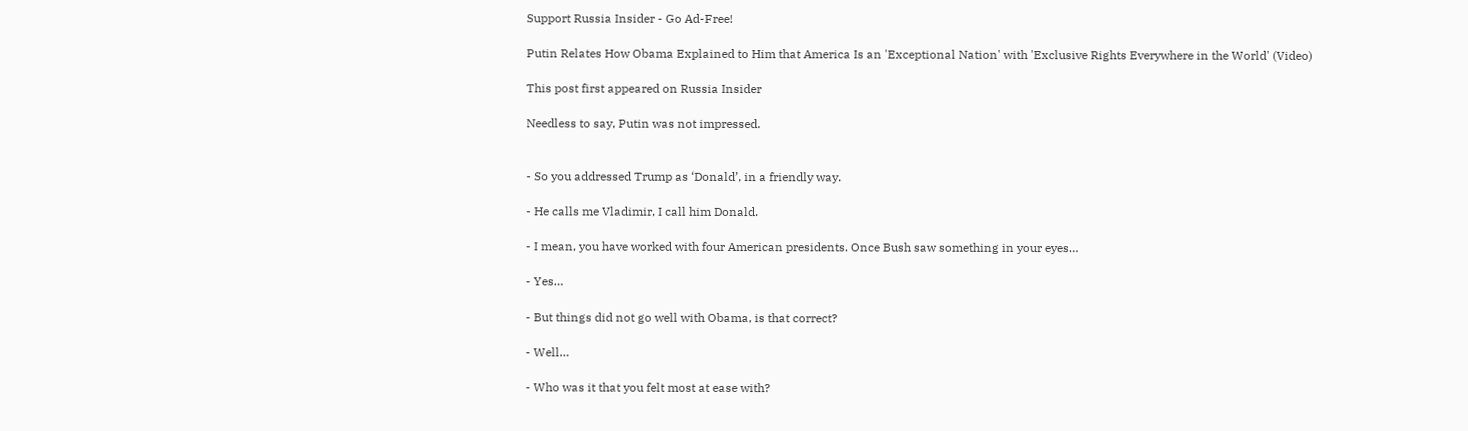Support Russia Insider - Go Ad-Free!

Putin Relates How Obama Explained to Him that America Is an 'Exceptional Nation' with 'Exclusive Rights Everywhere in the World' (Video)

This post first appeared on Russia Insider

Needless to say, Putin was not impressed.


- So you addressed Trump as ‘Donald’, in a friendly way.

- He calls me Vladimir, I call him Donald.

- I mean, you have worked with four American presidents. Once Bush saw something in your eyes…

- Yes…

- But things did not go well with Obama, is that correct?

- Well…

- Who was it that you felt most at ease with?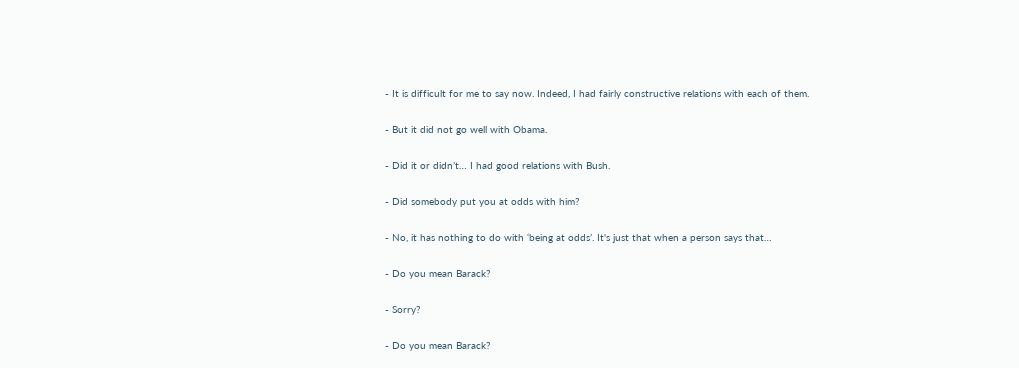- It is difficult for me to say now. Indeed, I had fairly constructive relations with each of them.

- But it did not go well with Obama.

- Did it or didn’t… I had good relations with Bush.

- Did somebody put you at odds with him?

- No, it has nothing to do with ‘being at odds’. It's just that when a person says that…

- Do you mean Barack?

- Sorry?

- Do you mean Barack?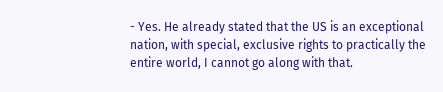- Yes. He already stated that the US is an exceptional nation, with special, exclusive rights to practically the entire world, I cannot go along with that.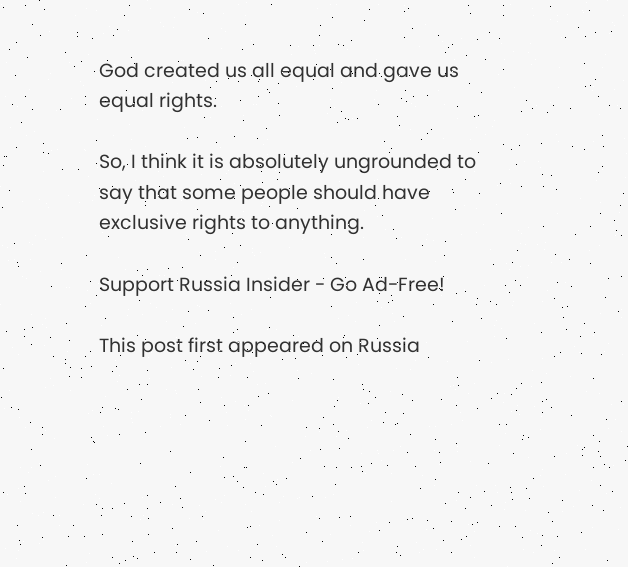God created us all equal and gave us equal rights.

So, I think it is absolutely ungrounded to say that some people should have exclusive rights to anything.

Support Russia Insider - Go Ad-Free!

This post first appeared on Russia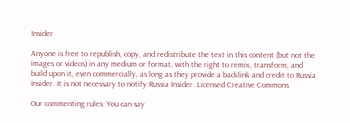Insider

Anyone is free to republish, copy, and redistribute the text in this content (but not the images or videos) in any medium or format, with the right to remix, transform, and build upon it, even commercially, as long as they provide a backlink and credit to Russia Insider. It is not necessary to notify Russia Insider. Licensed Creative Commons

Our commenting rules: You can say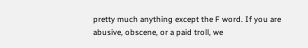pretty much anything except the F word. If you are abusive, obscene, or a paid troll, we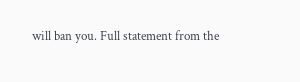will ban you. Full statement from the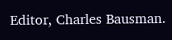Editor, Charles Bausman.